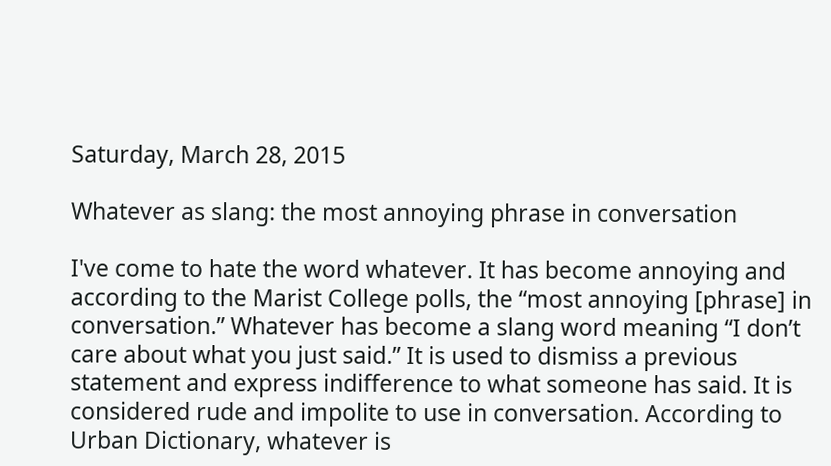Saturday, March 28, 2015

Whatever as slang: the most annoying phrase in conversation

I've come to hate the word whatever. It has become annoying and according to the Marist College polls, the “most annoying [phrase] in conversation.” Whatever has become a slang word meaning “I don’t care about what you just said.” It is used to dismiss a previous statement and express indifference to what someone has said. It is considered rude and impolite to use in conversation. According to Urban Dictionary, whatever is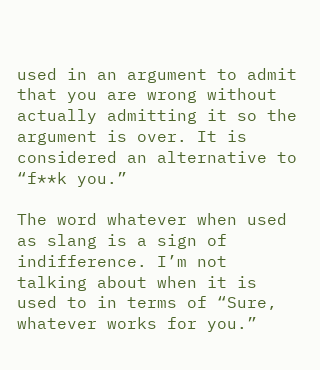used in an argument to admit that you are wrong without actually admitting it so the argument is over. It is considered an alternative to “f**k you.”

The word whatever when used as slang is a sign of indifference. I’m not talking about when it is used to in terms of “Sure, whatever works for you.”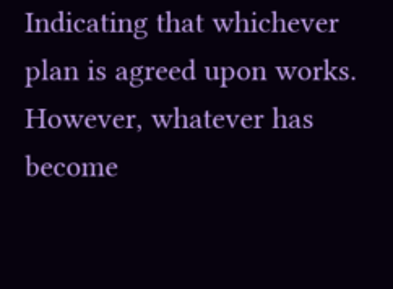Indicating that whichever plan is agreed upon works. However, whatever has become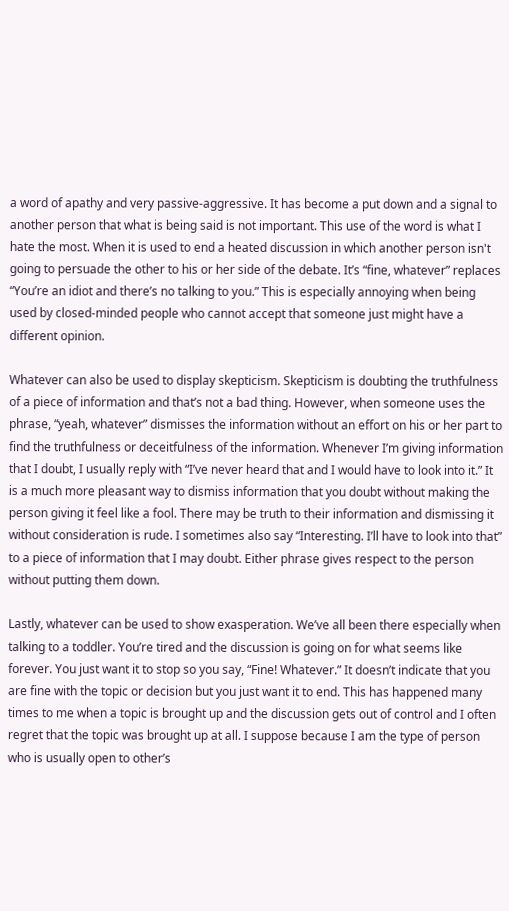a word of apathy and very passive-aggressive. It has become a put down and a signal to another person that what is being said is not important. This use of the word is what I hate the most. When it is used to end a heated discussion in which another person isn't going to persuade the other to his or her side of the debate. It’s “fine, whatever” replaces “You’re an idiot and there’s no talking to you.” This is especially annoying when being used by closed-minded people who cannot accept that someone just might have a different opinion.

Whatever can also be used to display skepticism. Skepticism is doubting the truthfulness of a piece of information and that’s not a bad thing. However, when someone uses the phrase, “yeah, whatever” dismisses the information without an effort on his or her part to find the truthfulness or deceitfulness of the information. Whenever I’m giving information that I doubt, I usually reply with “I’ve never heard that and I would have to look into it.” It is a much more pleasant way to dismiss information that you doubt without making the person giving it feel like a fool. There may be truth to their information and dismissing it without consideration is rude. I sometimes also say “Interesting. I’ll have to look into that” to a piece of information that I may doubt. Either phrase gives respect to the person without putting them down.

Lastly, whatever can be used to show exasperation. We’ve all been there especially when talking to a toddler. You’re tired and the discussion is going on for what seems like forever. You just want it to stop so you say, “Fine! Whatever.” It doesn’t indicate that you are fine with the topic or decision but you just want it to end. This has happened many times to me when a topic is brought up and the discussion gets out of control and I often regret that the topic was brought up at all. I suppose because I am the type of person who is usually open to other’s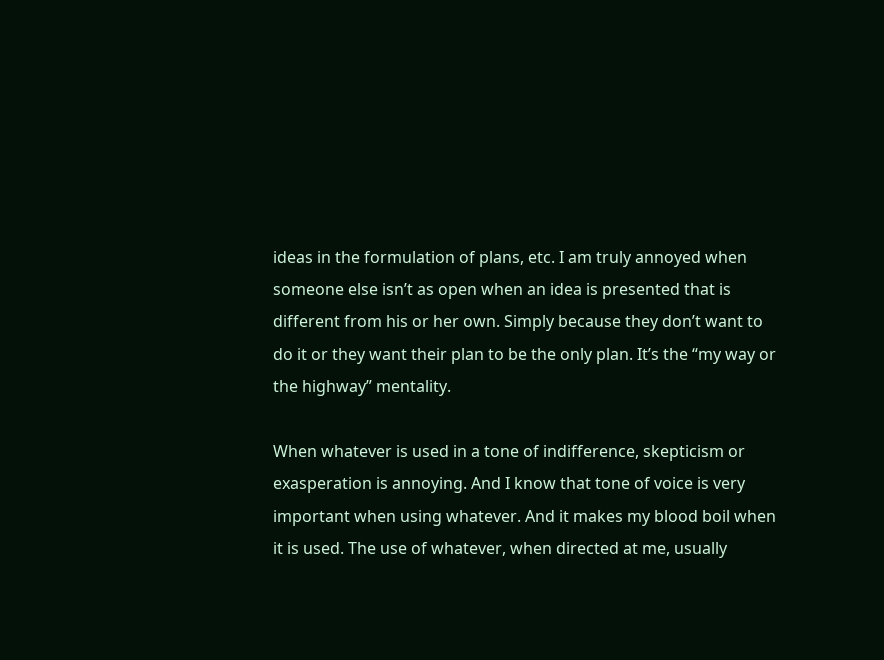ideas in the formulation of plans, etc. I am truly annoyed when someone else isn’t as open when an idea is presented that is different from his or her own. Simply because they don’t want to do it or they want their plan to be the only plan. It’s the “my way or the highway” mentality.

When whatever is used in a tone of indifference, skepticism or exasperation is annoying. And I know that tone of voice is very important when using whatever. And it makes my blood boil when it is used. The use of whatever, when directed at me, usually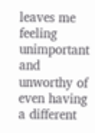leaves me feeling unimportant and unworthy of even having a different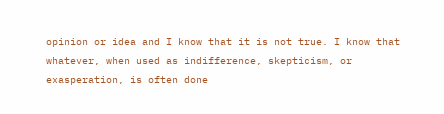opinion or idea and I know that it is not true. I know that whatever, when used as indifference, skepticism, or exasperation, is often done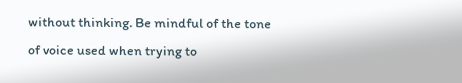without thinking. Be mindful of the tone of voice used when trying to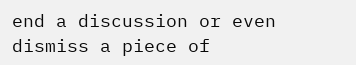end a discussion or even dismiss a piece of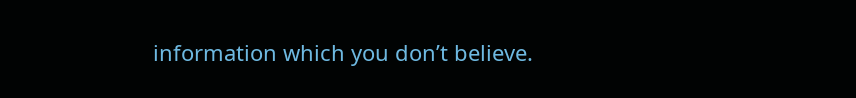information which you don’t believe.